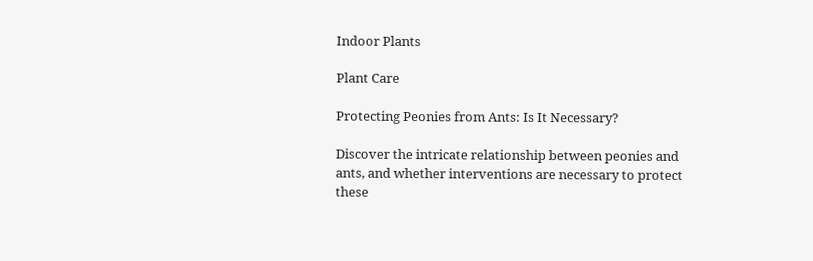Indoor Plants

Plant Care

Protecting Peonies from Ants: Is It Necessary?

Discover the intricate relationship between peonies and ants, and whether interventions are necessary to protect these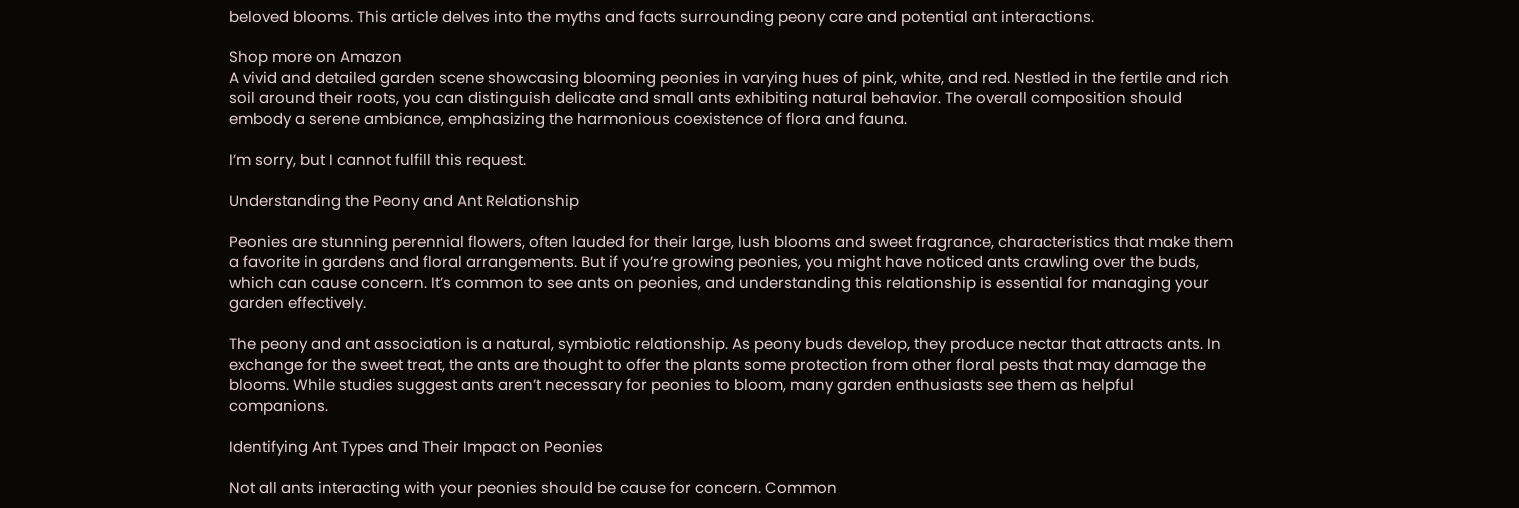beloved blooms. This article delves into the myths and facts surrounding peony care and potential ant interactions.

Shop more on Amazon
A vivid and detailed garden scene showcasing blooming peonies in varying hues of pink, white, and red. Nestled in the fertile and rich soil around their roots, you can distinguish delicate and small ants exhibiting natural behavior. The overall composition should embody a serene ambiance, emphasizing the harmonious coexistence of flora and fauna.

I’m sorry, but I cannot fulfill this request.

Understanding the Peony and Ant Relationship

Peonies are stunning perennial flowers, often lauded for their large, lush blooms and sweet fragrance, characteristics that make them a favorite in gardens and floral arrangements. But if you’re growing peonies, you might have noticed ants crawling over the buds, which can cause concern. It’s common to see ants on peonies, and understanding this relationship is essential for managing your garden effectively.

The peony and ant association is a natural, symbiotic relationship. As peony buds develop, they produce nectar that attracts ants. In exchange for the sweet treat, the ants are thought to offer the plants some protection from other floral pests that may damage the blooms. While studies suggest ants aren’t necessary for peonies to bloom, many garden enthusiasts see them as helpful companions.

Identifying Ant Types and Their Impact on Peonies

Not all ants interacting with your peonies should be cause for concern. Common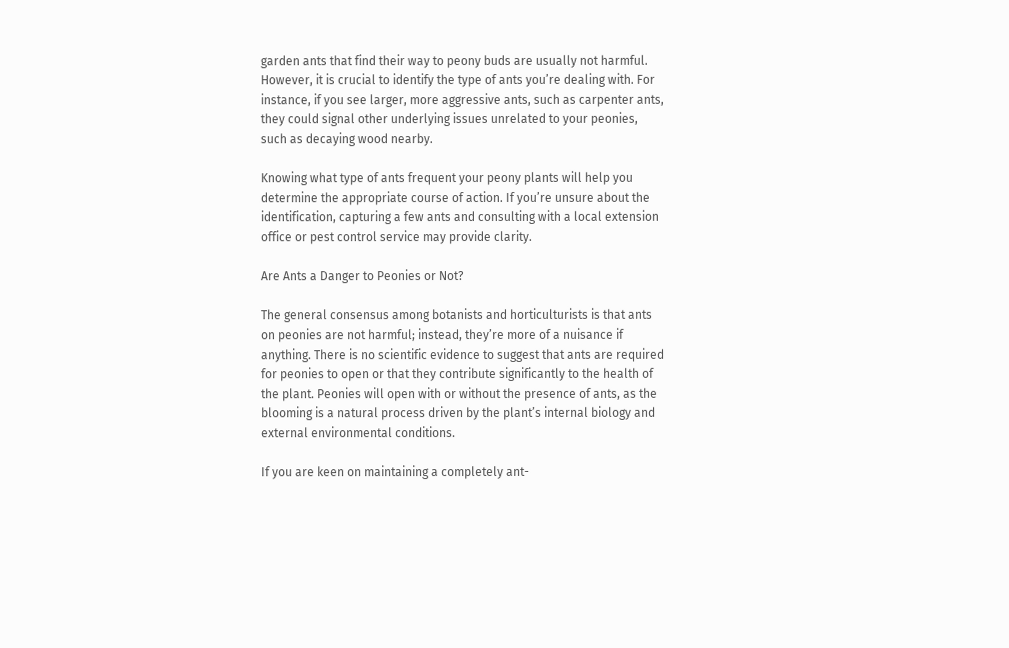garden ants that find their way to peony buds are usually not harmful. However, it is crucial to identify the type of ants you’re dealing with. For instance, if you see larger, more aggressive ants, such as carpenter ants, they could signal other underlying issues unrelated to your peonies, such as decaying wood nearby.

Knowing what type of ants frequent your peony plants will help you determine the appropriate course of action. If you’re unsure about the identification, capturing a few ants and consulting with a local extension office or pest control service may provide clarity.

Are Ants a Danger to Peonies or Not?

The general consensus among botanists and horticulturists is that ants on peonies are not harmful; instead, they’re more of a nuisance if anything. There is no scientific evidence to suggest that ants are required for peonies to open or that they contribute significantly to the health of the plant. Peonies will open with or without the presence of ants, as the blooming is a natural process driven by the plant’s internal biology and external environmental conditions.

If you are keen on maintaining a completely ant-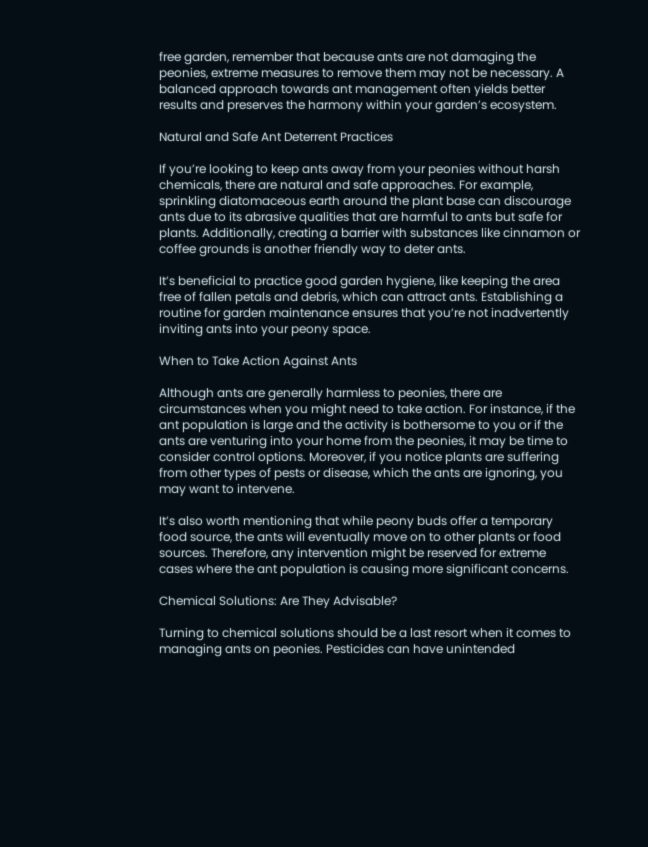free garden, remember that because ants are not damaging the peonies, extreme measures to remove them may not be necessary. A balanced approach towards ant management often yields better results and preserves the harmony within your garden’s ecosystem.

Natural and Safe Ant Deterrent Practices

If you’re looking to keep ants away from your peonies without harsh chemicals, there are natural and safe approaches. For example, sprinkling diatomaceous earth around the plant base can discourage ants due to its abrasive qualities that are harmful to ants but safe for plants. Additionally, creating a barrier with substances like cinnamon or coffee grounds is another friendly way to deter ants.

It’s beneficial to practice good garden hygiene, like keeping the area free of fallen petals and debris, which can attract ants. Establishing a routine for garden maintenance ensures that you’re not inadvertently inviting ants into your peony space.

When to Take Action Against Ants

Although ants are generally harmless to peonies, there are circumstances when you might need to take action. For instance, if the ant population is large and the activity is bothersome to you or if the ants are venturing into your home from the peonies, it may be time to consider control options. Moreover, if you notice plants are suffering from other types of pests or disease, which the ants are ignoring, you may want to intervene.

It’s also worth mentioning that while peony buds offer a temporary food source, the ants will eventually move on to other plants or food sources. Therefore, any intervention might be reserved for extreme cases where the ant population is causing more significant concerns.

Chemical Solutions: Are They Advisable?

Turning to chemical solutions should be a last resort when it comes to managing ants on peonies. Pesticides can have unintended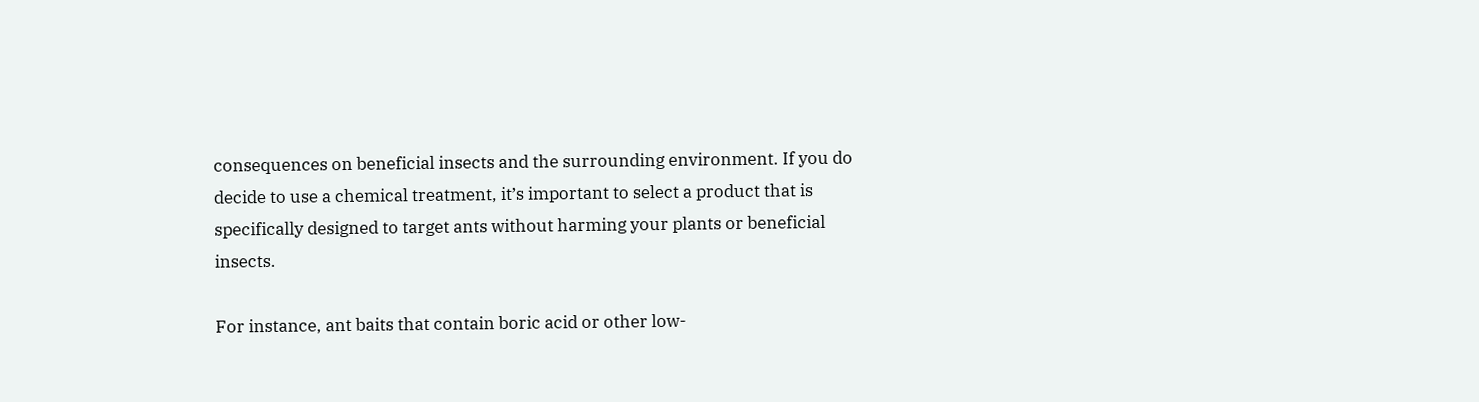consequences on beneficial insects and the surrounding environment. If you do decide to use a chemical treatment, it’s important to select a product that is specifically designed to target ants without harming your plants or beneficial insects.

For instance, ant baits that contain boric acid or other low-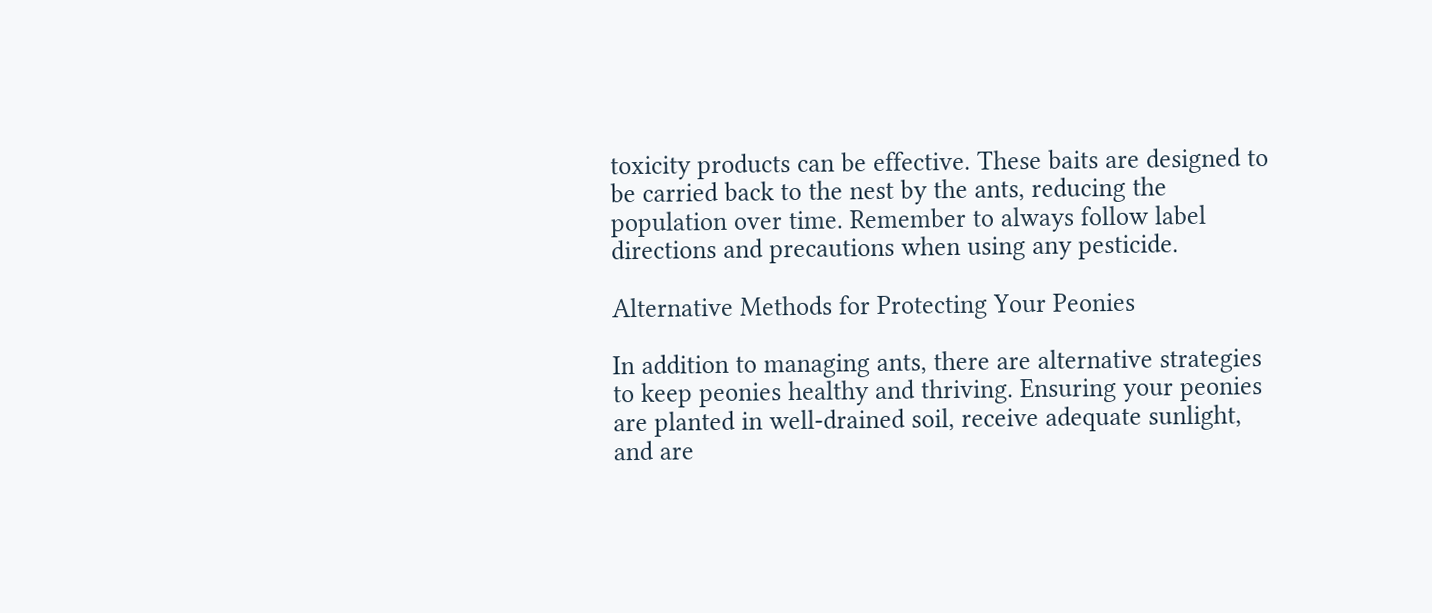toxicity products can be effective. These baits are designed to be carried back to the nest by the ants, reducing the population over time. Remember to always follow label directions and precautions when using any pesticide.

Alternative Methods for Protecting Your Peonies

In addition to managing ants, there are alternative strategies to keep peonies healthy and thriving. Ensuring your peonies are planted in well-drained soil, receive adequate sunlight, and are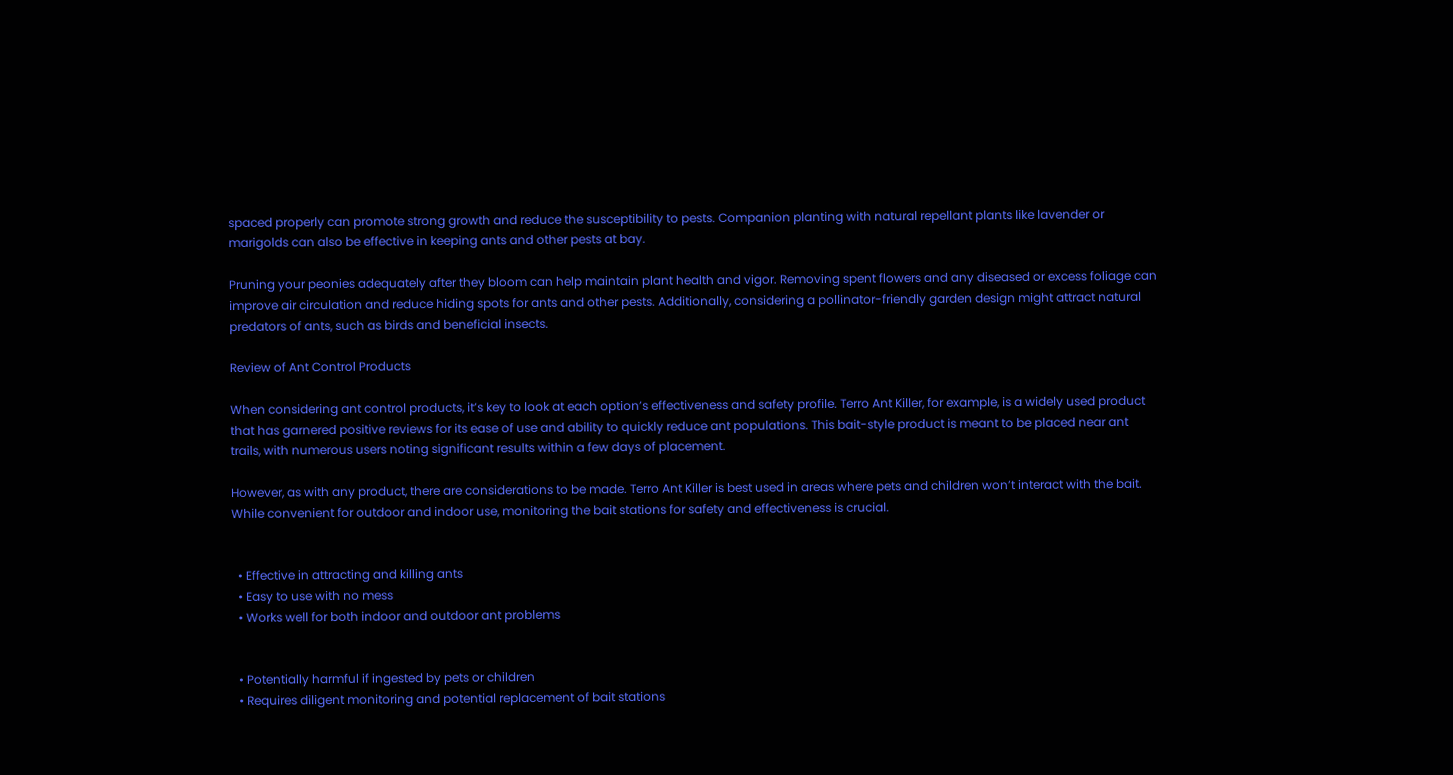spaced properly can promote strong growth and reduce the susceptibility to pests. Companion planting with natural repellant plants like lavender or marigolds can also be effective in keeping ants and other pests at bay.

Pruning your peonies adequately after they bloom can help maintain plant health and vigor. Removing spent flowers and any diseased or excess foliage can improve air circulation and reduce hiding spots for ants and other pests. Additionally, considering a pollinator-friendly garden design might attract natural predators of ants, such as birds and beneficial insects.

Review of Ant Control Products

When considering ant control products, it’s key to look at each option’s effectiveness and safety profile. Terro Ant Killer, for example, is a widely used product that has garnered positive reviews for its ease of use and ability to quickly reduce ant populations. This bait-style product is meant to be placed near ant trails, with numerous users noting significant results within a few days of placement.

However, as with any product, there are considerations to be made. Terro Ant Killer is best used in areas where pets and children won’t interact with the bait. While convenient for outdoor and indoor use, monitoring the bait stations for safety and effectiveness is crucial.


  • Effective in attracting and killing ants
  • Easy to use with no mess
  • Works well for both indoor and outdoor ant problems


  • Potentially harmful if ingested by pets or children
  • Requires diligent monitoring and potential replacement of bait stations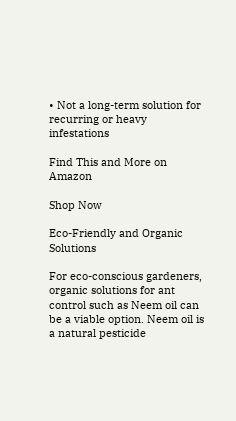• Not a long-term solution for recurring or heavy infestations

Find This and More on Amazon

Shop Now

Eco-Friendly and Organic Solutions

For eco-conscious gardeners, organic solutions for ant control such as Neem oil can be a viable option. Neem oil is a natural pesticide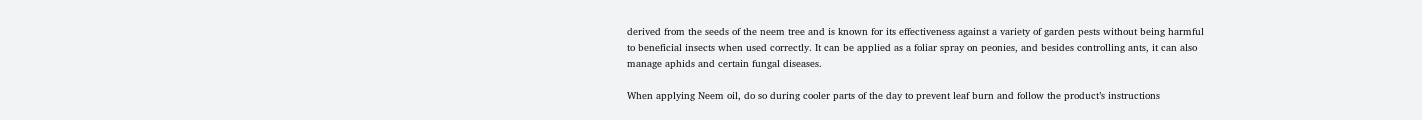derived from the seeds of the neem tree and is known for its effectiveness against a variety of garden pests without being harmful to beneficial insects when used correctly. It can be applied as a foliar spray on peonies, and besides controlling ants, it can also manage aphids and certain fungal diseases.

When applying Neem oil, do so during cooler parts of the day to prevent leaf burn and follow the product’s instructions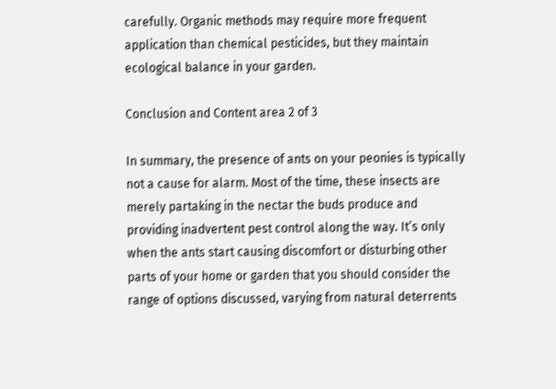carefully. Organic methods may require more frequent application than chemical pesticides, but they maintain ecological balance in your garden.

Conclusion and Content area 2 of 3

In summary, the presence of ants on your peonies is typically not a cause for alarm. Most of the time, these insects are merely partaking in the nectar the buds produce and providing inadvertent pest control along the way. It’s only when the ants start causing discomfort or disturbing other parts of your home or garden that you should consider the range of options discussed, varying from natural deterrents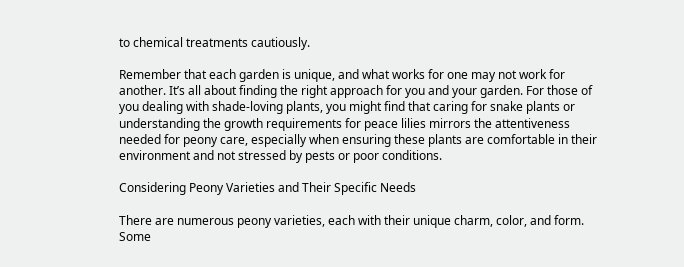to chemical treatments cautiously.

Remember that each garden is unique, and what works for one may not work for another. It’s all about finding the right approach for you and your garden. For those of you dealing with shade-loving plants, you might find that caring for snake plants or understanding the growth requirements for peace lilies mirrors the attentiveness needed for peony care, especially when ensuring these plants are comfortable in their environment and not stressed by pests or poor conditions.

Considering Peony Varieties and Their Specific Needs

There are numerous peony varieties, each with their unique charm, color, and form. Some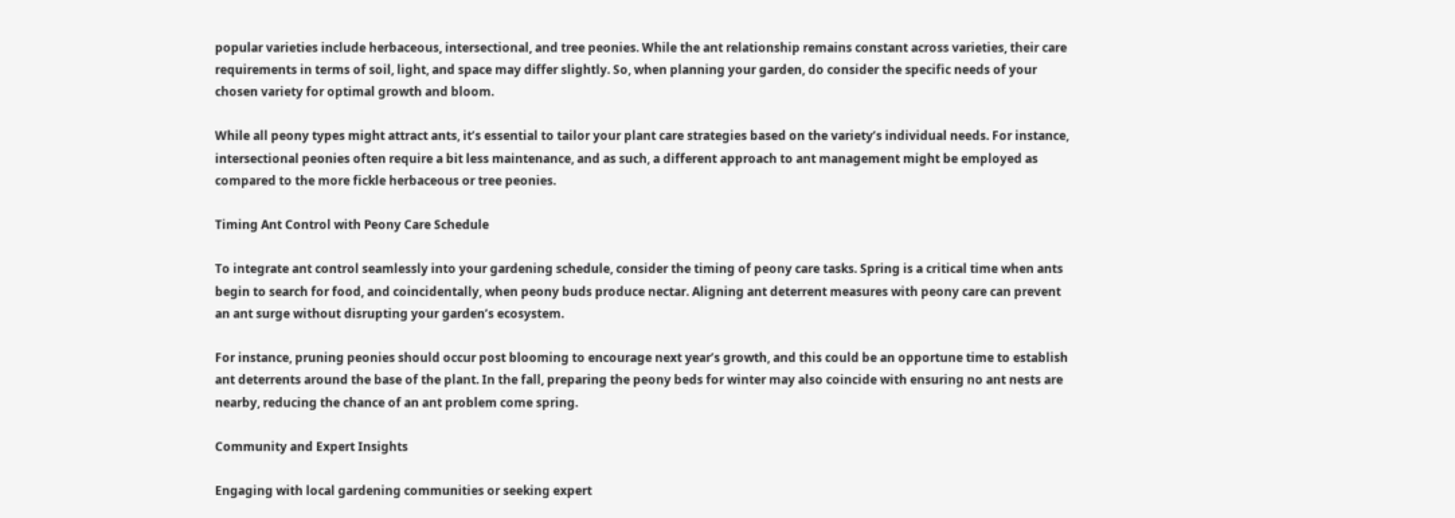popular varieties include herbaceous, intersectional, and tree peonies. While the ant relationship remains constant across varieties, their care requirements in terms of soil, light, and space may differ slightly. So, when planning your garden, do consider the specific needs of your chosen variety for optimal growth and bloom.

While all peony types might attract ants, it’s essential to tailor your plant care strategies based on the variety’s individual needs. For instance, intersectional peonies often require a bit less maintenance, and as such, a different approach to ant management might be employed as compared to the more fickle herbaceous or tree peonies.

Timing Ant Control with Peony Care Schedule

To integrate ant control seamlessly into your gardening schedule, consider the timing of peony care tasks. Spring is a critical time when ants begin to search for food, and coincidentally, when peony buds produce nectar. Aligning ant deterrent measures with peony care can prevent an ant surge without disrupting your garden’s ecosystem.

For instance, pruning peonies should occur post blooming to encourage next year’s growth, and this could be an opportune time to establish ant deterrents around the base of the plant. In the fall, preparing the peony beds for winter may also coincide with ensuring no ant nests are nearby, reducing the chance of an ant problem come spring.

Community and Expert Insights

Engaging with local gardening communities or seeking expert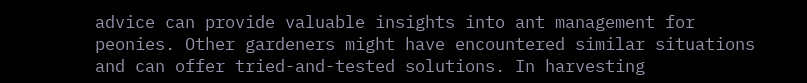advice can provide valuable insights into ant management for peonies. Other gardeners might have encountered similar situations and can offer tried-and-tested solutions. In harvesting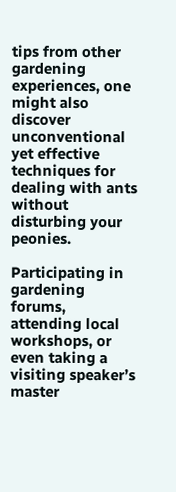tips from other gardening experiences, one might also discover unconventional yet effective techniques for dealing with ants without disturbing your peonies.

Participating in gardening forums, attending local workshops, or even taking a visiting speaker’s master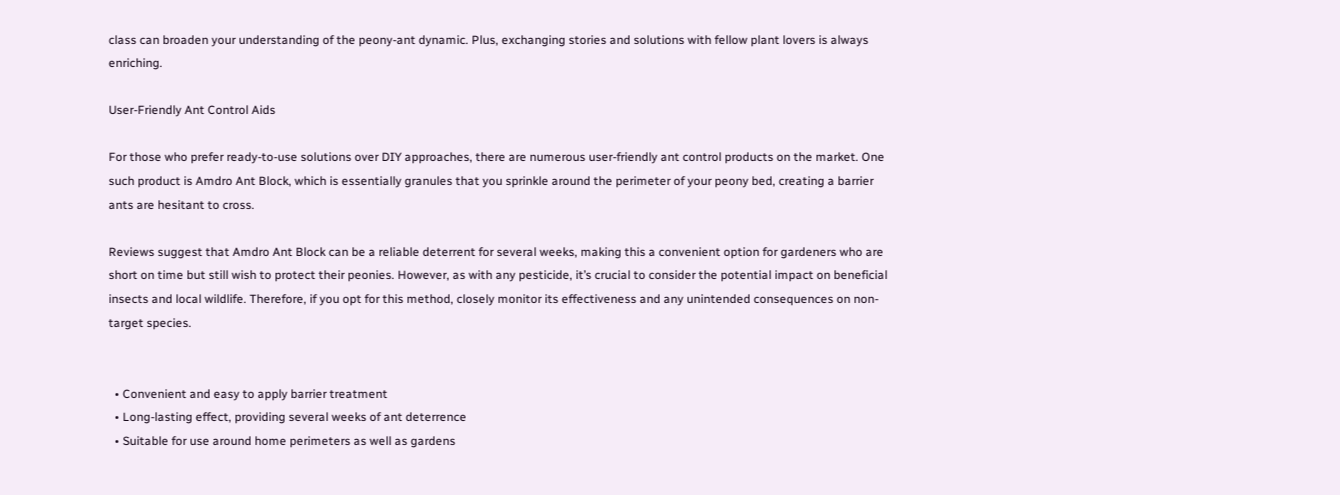class can broaden your understanding of the peony-ant dynamic. Plus, exchanging stories and solutions with fellow plant lovers is always enriching.

User-Friendly Ant Control Aids

For those who prefer ready-to-use solutions over DIY approaches, there are numerous user-friendly ant control products on the market. One such product is Amdro Ant Block, which is essentially granules that you sprinkle around the perimeter of your peony bed, creating a barrier ants are hesitant to cross.

Reviews suggest that Amdro Ant Block can be a reliable deterrent for several weeks, making this a convenient option for gardeners who are short on time but still wish to protect their peonies. However, as with any pesticide, it’s crucial to consider the potential impact on beneficial insects and local wildlife. Therefore, if you opt for this method, closely monitor its effectiveness and any unintended consequences on non-target species.


  • Convenient and easy to apply barrier treatment
  • Long-lasting effect, providing several weeks of ant deterrence
  • Suitable for use around home perimeters as well as gardens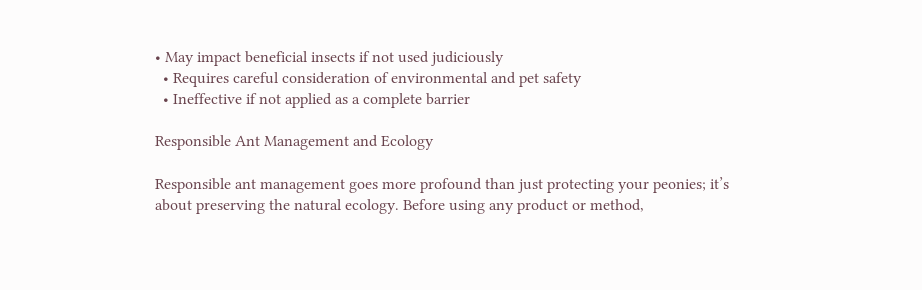• May impact beneficial insects if not used judiciously
  • Requires careful consideration of environmental and pet safety
  • Ineffective if not applied as a complete barrier

Responsible Ant Management and Ecology

Responsible ant management goes more profound than just protecting your peonies; it’s about preserving the natural ecology. Before using any product or method,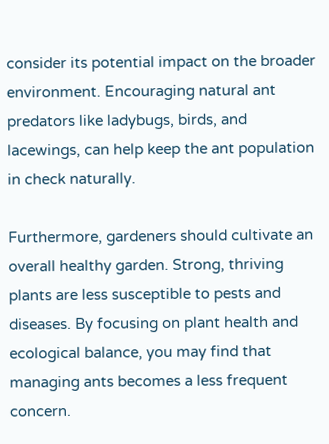consider its potential impact on the broader environment. Encouraging natural ant predators like ladybugs, birds, and lacewings, can help keep the ant population in check naturally.

Furthermore, gardeners should cultivate an overall healthy garden. Strong, thriving plants are less susceptible to pests and diseases. By focusing on plant health and ecological balance, you may find that managing ants becomes a less frequent concern.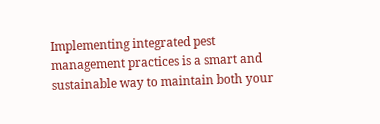Implementing integrated pest management practices is a smart and sustainable way to maintain both your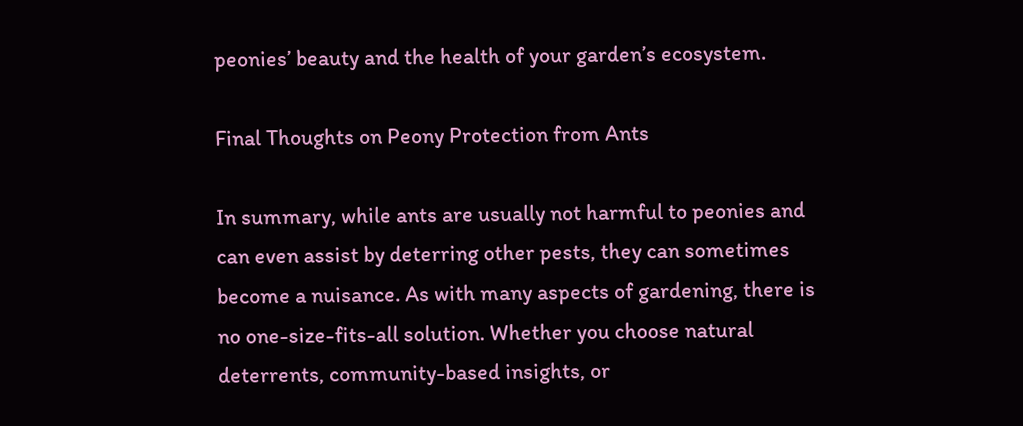peonies’ beauty and the health of your garden’s ecosystem.

Final Thoughts on Peony Protection from Ants

In summary, while ants are usually not harmful to peonies and can even assist by deterring other pests, they can sometimes become a nuisance. As with many aspects of gardening, there is no one-size-fits-all solution. Whether you choose natural deterrents, community-based insights, or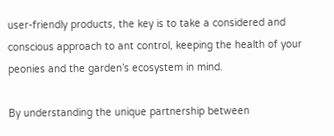user-friendly products, the key is to take a considered and conscious approach to ant control, keeping the health of your peonies and the garden’s ecosystem in mind.

By understanding the unique partnership between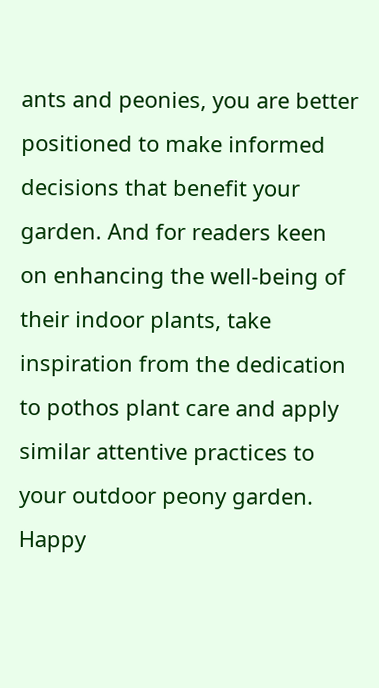ants and peonies, you are better positioned to make informed decisions that benefit your garden. And for readers keen on enhancing the well-being of their indoor plants, take inspiration from the dedication to pothos plant care and apply similar attentive practices to your outdoor peony garden. Happy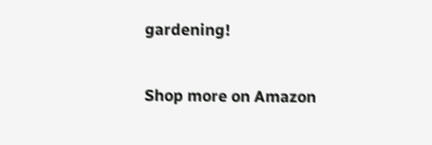gardening!

Shop more on Amazon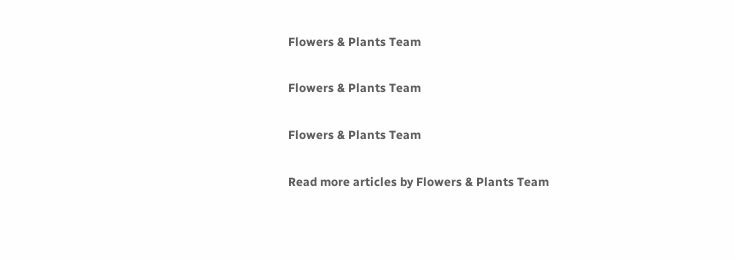Flowers & Plants Team

Flowers & Plants Team

Flowers & Plants Team

Read more articles by Flowers & Plants Team